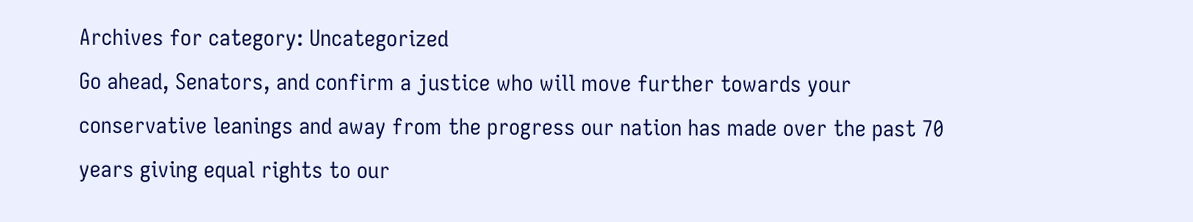Archives for category: Uncategorized
Go ahead, Senators, and confirm a justice who will move further towards your conservative leanings and away from the progress our nation has made over the past 70 years giving equal rights to our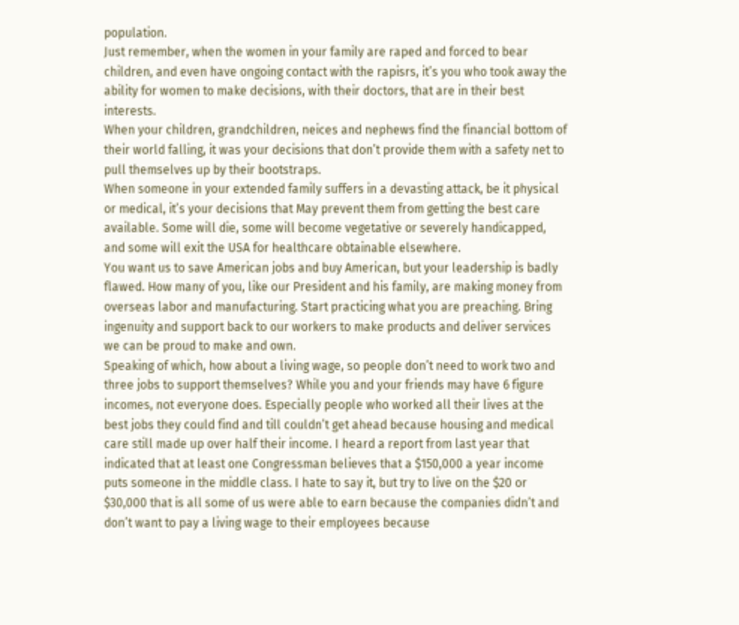population.
Just remember, when the women in your family are raped and forced to bear children, and even have ongoing contact with the rapisrs, it’s you who took away the ability for women to make decisions, with their doctors, that are in their best interests.
When your children, grandchildren, neices and nephews find the financial bottom of their world falling, it was your decisions that don’t provide them with a safety net to pull themselves up by their bootstraps.
When someone in your extended family suffers in a devasting attack, be it physical or medical, it’s your decisions that May prevent them from getting the best care available. Some will die, some will become vegetative or severely handicapped, and some will exit the USA for healthcare obtainable elsewhere.
You want us to save American jobs and buy American, but your leadership is badly flawed. How many of you, like our President and his family, are making money from overseas labor and manufacturing. Start practicing what you are preaching. Bring ingenuity and support back to our workers to make products and deliver services we can be proud to make and own.
Speaking of which, how about a living wage, so people don’t need to work two and three jobs to support themselves? While you and your friends may have 6 figure incomes, not everyone does. Especially people who worked all their lives at the best jobs they could find and till couldn’t get ahead because housing and medical care still made up over half their income. I heard a report from last year that indicated that at least one Congressman believes that a $150,000 a year income puts someone in the middle class. I hate to say it, but try to live on the $20 or $30,000 that is all some of us were able to earn because the companies didn’t and don’t want to pay a living wage to their employees because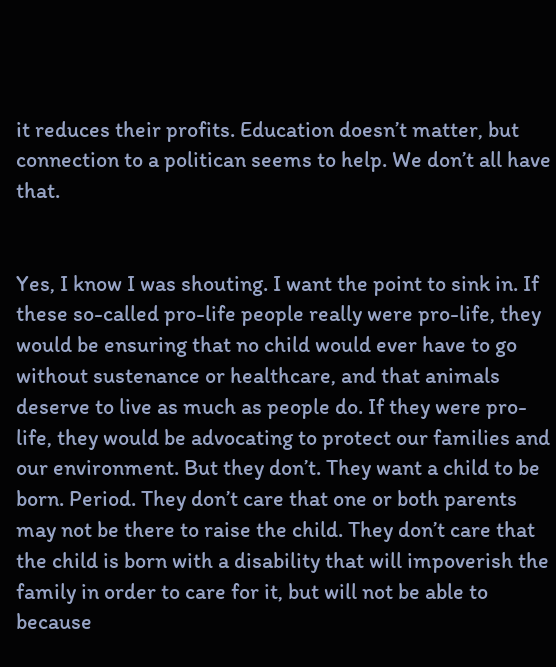it reduces their profits. Education doesn’t matter, but connection to a politican seems to help. We don’t all have that.


Yes, I know I was shouting. I want the point to sink in. If these so-called pro-life people really were pro-life, they would be ensuring that no child would ever have to go without sustenance or healthcare, and that animals deserve to live as much as people do. If they were pro-life, they would be advocating to protect our families and our environment. But they don’t. They want a child to be born. Period. They don’t care that one or both parents may not be there to raise the child. They don’t care that the child is born with a disability that will impoverish the family in order to care for it, but will not be able to because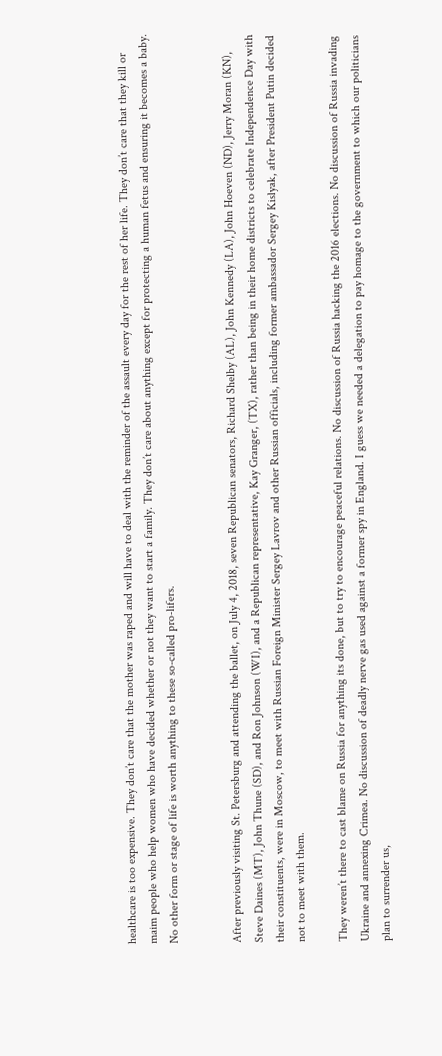healthcare is too expensive. They don’t care that the mother was raped and will have to deal with the reminder of the assault every day for the rest of her life. They don’t care that they kill or maim people who help women who have decided whether or not they want to start a family. They don’t care about anything except for protecting a human fetus and ensuring it becomes a baby.  No other form or stage of life is worth anything to these so-called pro-lifers.


After previously visiting St. Petersburg and attending the ballet, on July 4, 2018, seven Republican senators, Richard Shelby (AL), John Kennedy (LA), John Hoeven (ND), Jerry Moran (KN), Steve Daines (MT), John Thune (SD), and Ron Johnson (WI), and a Republican representative, Kay Granger, (TX), rather than being in their home districts to celebrate Independence Day with their constituents, were in Moscow, to meet with Russian Foreign Minister Sergey Lavrov and other Russian officials, including former ambassador Sergey Kislyak, after President Putin decided not to meet with them.

They weren’t there to cast blame on Russia for anything its done, but to try to encourage peaceful relations. No discussion of Russia hacking the 2016 elections. No discussion of Russia invading Ukraine and annexing Crimea. No discussion of deadly nerve gas used against a former spy in England. I guess we needed a delegation to pay homage to the government to which our politicians plan to surrender us,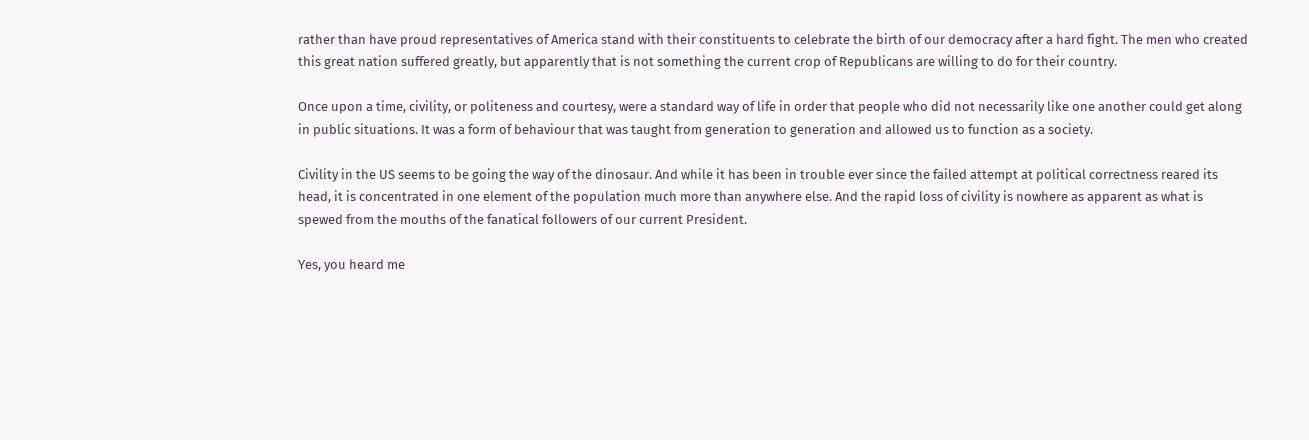rather than have proud representatives of America stand with their constituents to celebrate the birth of our democracy after a hard fight. The men who created this great nation suffered greatly, but apparently that is not something the current crop of Republicans are willing to do for their country.

Once upon a time, civility, or politeness and courtesy, were a standard way of life in order that people who did not necessarily like one another could get along in public situations. It was a form of behaviour that was taught from generation to generation and allowed us to function as a society.

Civility in the US seems to be going the way of the dinosaur. And while it has been in trouble ever since the failed attempt at political correctness reared its head, it is concentrated in one element of the population much more than anywhere else. And the rapid loss of civility is nowhere as apparent as what is spewed from the mouths of the fanatical followers of our current President.

Yes, you heard me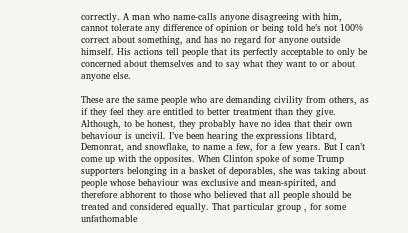correctly. A man who name-calls anyone disagreeing with him, cannot tolerate any difference of opinion or being told he’s not 100% correct about something, and has no regard for anyone outside himself. His actions tell people that its perfectly acceptable to only be concerned about themselves and to say what they want to or about anyone else.

These are the same people who are demanding civility from others, as if they feel they are entitled to better treatment than they give. Although, to be honest, they probably have no idea that their own behaviour is uncivil. I’ve been hearing the expressions libtard, Demonrat, and snowflake, to name a few, for a few years. But I can’t come up with the opposites. When Clinton spoke of some Trump supporters belonging in a basket of deporables, she was taking about people whose behaviour was exclusive and mean-spirited, and therefore abhorent to those who believed that all people should be treated and considered equally. That particular group , for some unfathomable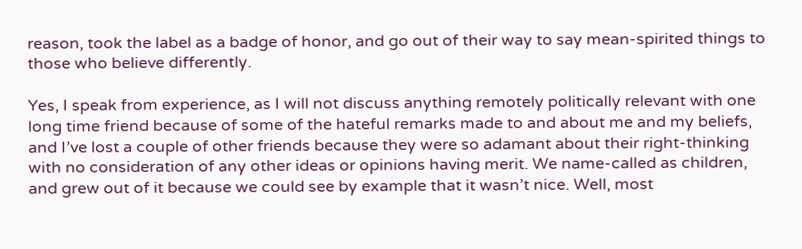reason, took the label as a badge of honor, and go out of their way to say mean-spirited things to those who believe differently.

Yes, I speak from experience, as I will not discuss anything remotely politically relevant with one long time friend because of some of the hateful remarks made to and about me and my beliefs, and I’ve lost a couple of other friends because they were so adamant about their right-thinking with no consideration of any other ideas or opinions having merit. We name-called as children, and grew out of it because we could see by example that it wasn’t nice. Well, most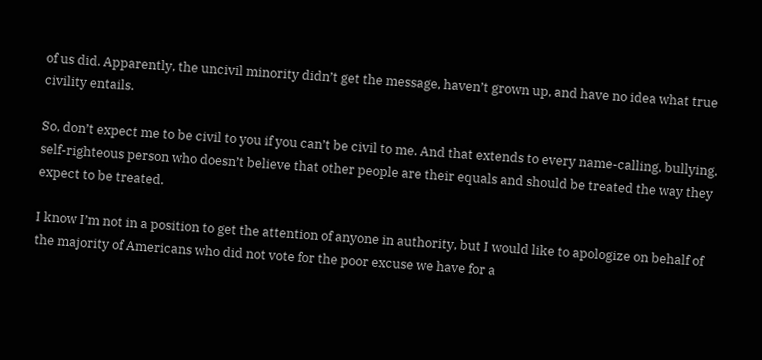of us did. Apparently, the uncivil minority didn’t get the message, haven’t grown up, and have no idea what true civility entails.

So, don’t expect me to be civil to you if you can’t be civil to me. And that extends to every name-calling, bullying, self-righteous person who doesn’t believe that other people are their equals and should be treated the way they expect to be treated.

I know I’m not in a position to get the attention of anyone in authority, but I would like to apologize on behalf of the majority of Americans who did not vote for the poor excuse we have for a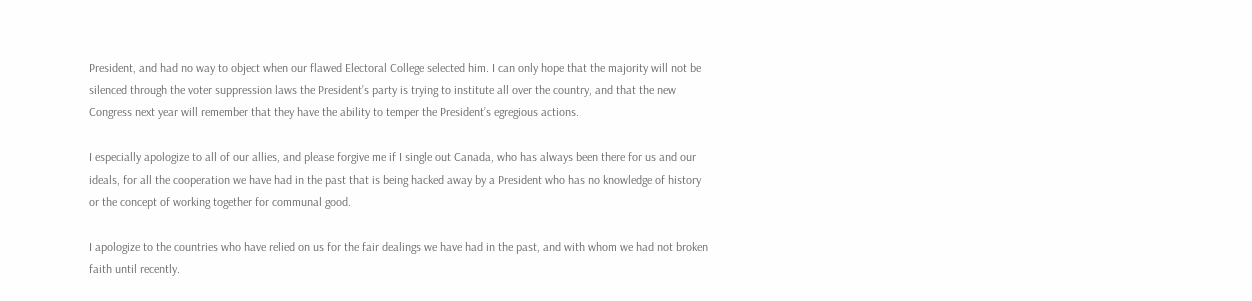President, and had no way to object when our flawed Electoral College selected him. I can only hope that the majority will not be silenced through the voter suppression laws the President’s party is trying to institute all over the country, and that the new Congress next year will remember that they have the ability to temper the President’s egregious actions.

I especially apologize to all of our allies, and please forgive me if I single out Canada, who has always been there for us and our ideals, for all the cooperation we have had in the past that is being hacked away by a President who has no knowledge of history or the concept of working together for communal good.

I apologize to the countries who have relied on us for the fair dealings we have had in the past, and with whom we had not broken faith until recently.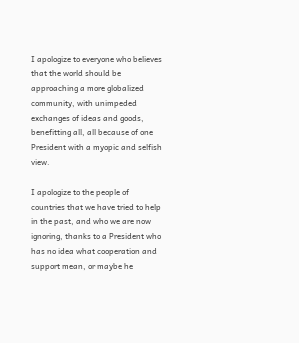I apologize to everyone who believes that the world should be approaching a more globalized community, with unimpeded exchanges of ideas and goods, benefitting all, all because of one President with a myopic and selfish view.

I apologize to the people of countries that we have tried to help in the past, and who we are now ignoring, thanks to a President who has no idea what cooperation and support mean, or maybe he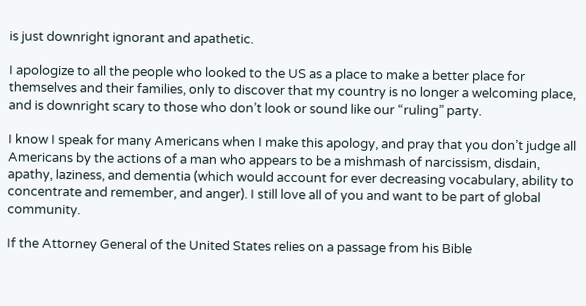is just downright ignorant and apathetic.

I apologize to all the people who looked to the US as a place to make a better place for themselves and their families, only to discover that my country is no longer a welcoming place, and is downright scary to those who don’t look or sound like our “ruling” party.

I know I speak for many Americans when I make this apology, and pray that you don’t judge all Americans by the actions of a man who appears to be a mishmash of narcissism, disdain, apathy, laziness, and dementia (which would account for ever decreasing vocabulary, ability to concentrate and remember, and anger). I still love all of you and want to be part of global community.

If the Attorney General of the United States relies on a passage from his Bible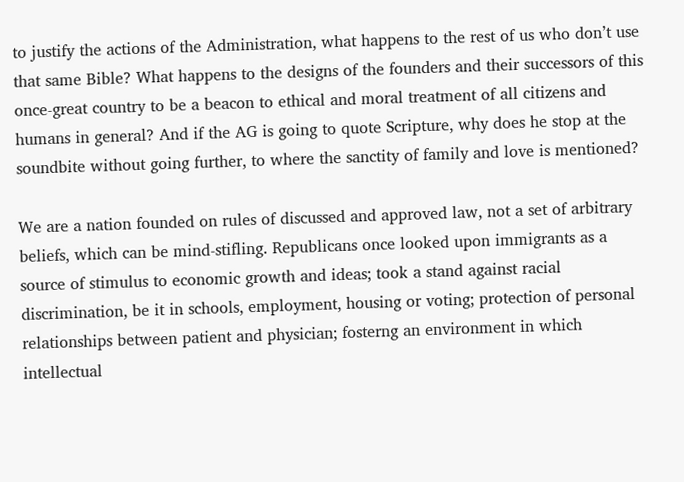to justify the actions of the Administration, what happens to the rest of us who don’t use that same Bible? What happens to the designs of the founders and their successors of this once-great country to be a beacon to ethical and moral treatment of all citizens and humans in general? And if the AG is going to quote Scripture, why does he stop at the soundbite without going further, to where the sanctity of family and love is mentioned?

We are a nation founded on rules of discussed and approved law, not a set of arbitrary beliefs, which can be mind-stifling. Republicans once looked upon immigrants as a source of stimulus to economic growth and ideas; took a stand against racial discrimination, be it in schools, employment, housing or voting; protection of personal relationships between patient and physician; fosterng an environment in which intellectual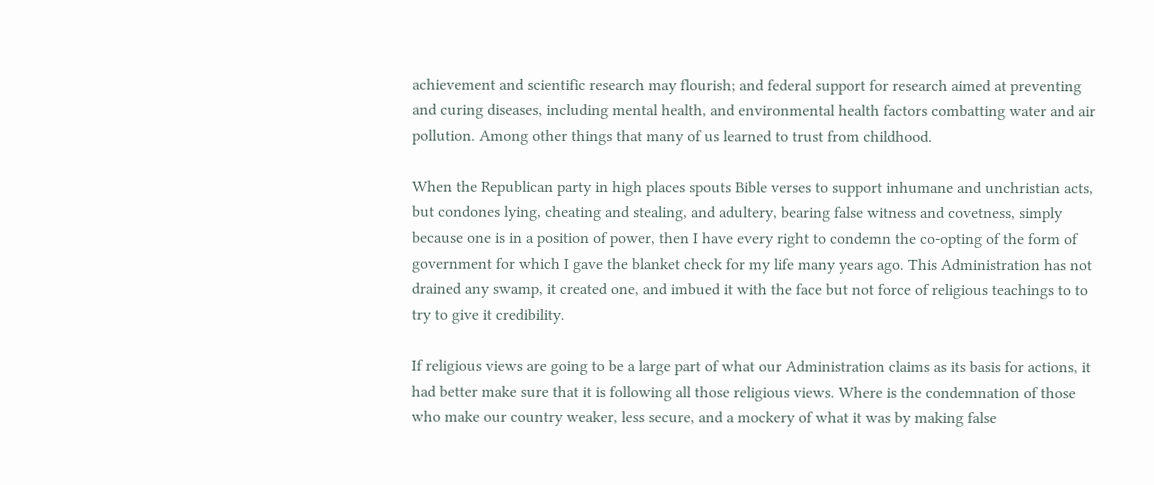achievement and scientific research may flourish; and federal support for research aimed at preventing and curing diseases, including mental health, and environmental health factors combatting water and air pollution. Among other things that many of us learned to trust from childhood.

When the Republican party in high places spouts Bible verses to support inhumane and unchristian acts, but condones lying, cheating and stealing, and adultery, bearing false witness and covetness, simply because one is in a position of power, then I have every right to condemn the co-opting of the form of government for which I gave the blanket check for my life many years ago. This Administration has not drained any swamp, it created one, and imbued it with the face but not force of religious teachings to to try to give it credibility.

If religious views are going to be a large part of what our Administration claims as its basis for actions, it had better make sure that it is following all those religious views. Where is the condemnation of those who make our country weaker, less secure, and a mockery of what it was by making false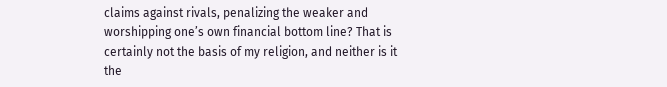claims against rivals, penalizing the weaker and worshipping one’s own financial bottom line? That is certainly not the basis of my religion, and neither is it the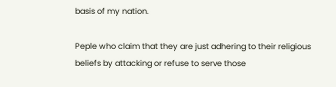basis of my nation.

Peple who claim that they are just adhering to their religious beliefs by attacking or refuse to serve those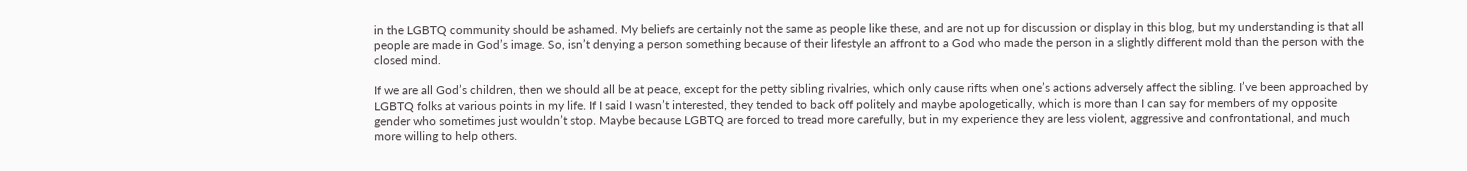in the LGBTQ community should be ashamed. My beliefs are certainly not the same as people like these, and are not up for discussion or display in this blog, but my understanding is that all people are made in God’s image. So, isn’t denying a person something because of their lifestyle an affront to a God who made the person in a slightly different mold than the person with the closed mind.

If we are all God’s children, then we should all be at peace, except for the petty sibling rivalries, which only cause rifts when one’s actions adversely affect the sibling. I’ve been approached by LGBTQ folks at various points in my life. If I said I wasn’t interested, they tended to back off politely and maybe apologetically, which is more than I can say for members of my opposite gender who sometimes just wouldn’t stop. Maybe because LGBTQ are forced to tread more carefully, but in my experience they are less violent, aggressive and confrontational, and much more willing to help others.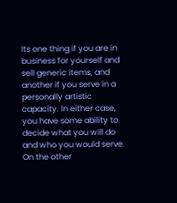Its one thing if you are in business for yourself and sell generic items, and another if you serve in a personally artistic capacity. In either case, you have some ability to decide what you will do and who you would serve. On the other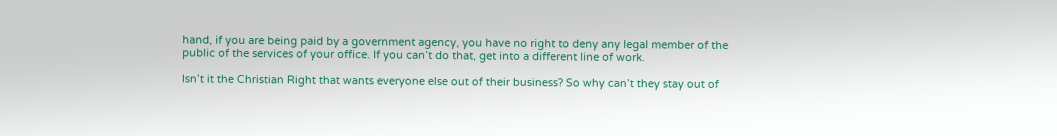hand, if you are being paid by a government agency, you have no right to deny any legal member of the public of the services of your office. If you can’t do that, get into a different line of work.

Isn’t it the Christian Right that wants everyone else out of their business? So why can’t they stay out of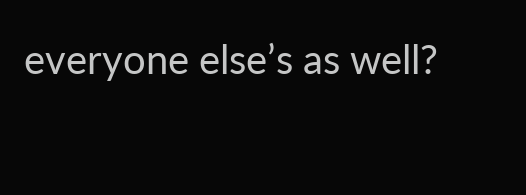everyone else’s as well?